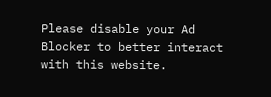Please disable your Ad Blocker to better interact with this website.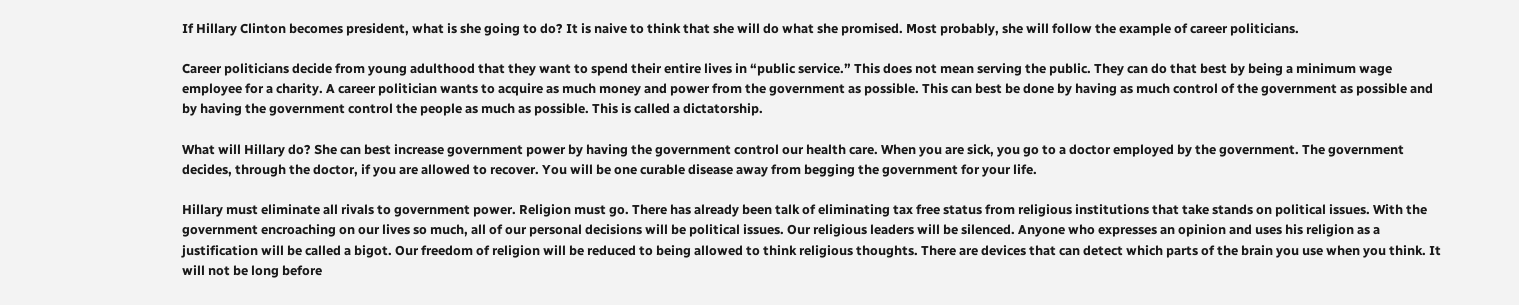If Hillary Clinton becomes president, what is she going to do? It is naive to think that she will do what she promised. Most probably, she will follow the example of career politicians.

Career politicians decide from young adulthood that they want to spend their entire lives in “public service.” This does not mean serving the public. They can do that best by being a minimum wage employee for a charity. A career politician wants to acquire as much money and power from the government as possible. This can best be done by having as much control of the government as possible and by having the government control the people as much as possible. This is called a dictatorship.

What will Hillary do? She can best increase government power by having the government control our health care. When you are sick, you go to a doctor employed by the government. The government decides, through the doctor, if you are allowed to recover. You will be one curable disease away from begging the government for your life.

Hillary must eliminate all rivals to government power. Religion must go. There has already been talk of eliminating tax free status from religious institutions that take stands on political issues. With the government encroaching on our lives so much, all of our personal decisions will be political issues. Our religious leaders will be silenced. Anyone who expresses an opinion and uses his religion as a justification will be called a bigot. Our freedom of religion will be reduced to being allowed to think religious thoughts. There are devices that can detect which parts of the brain you use when you think. It will not be long before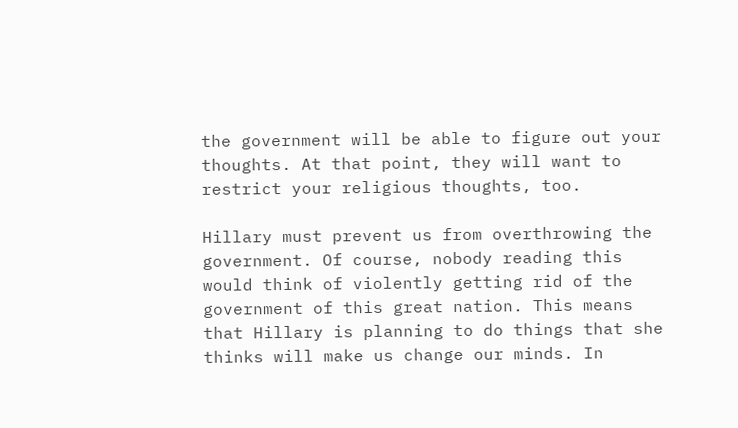the government will be able to figure out your thoughts. At that point, they will want to restrict your religious thoughts, too.

Hillary must prevent us from overthrowing the government. Of course, nobody reading this would think of violently getting rid of the government of this great nation. This means that Hillary is planning to do things that she thinks will make us change our minds. In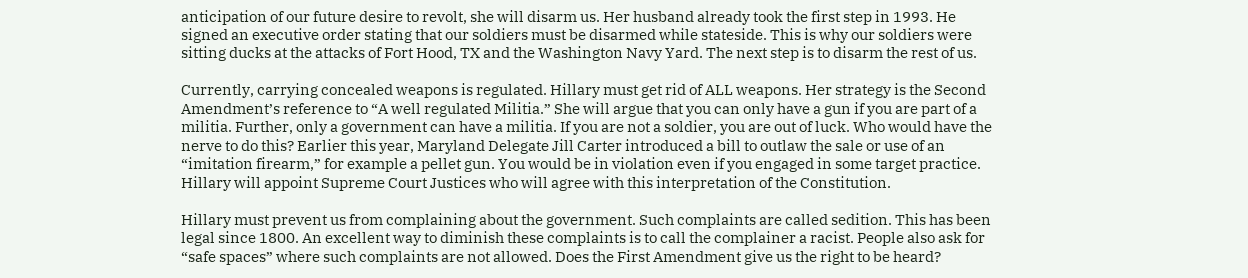anticipation of our future desire to revolt, she will disarm us. Her husband already took the first step in 1993. He signed an executive order stating that our soldiers must be disarmed while stateside. This is why our soldiers were sitting ducks at the attacks of Fort Hood, TX and the Washington Navy Yard. The next step is to disarm the rest of us.

Currently, carrying concealed weapons is regulated. Hillary must get rid of ALL weapons. Her strategy is the Second Amendment’s reference to “A well regulated Militia.” She will argue that you can only have a gun if you are part of a militia. Further, only a government can have a militia. If you are not a soldier, you are out of luck. Who would have the nerve to do this? Earlier this year, Maryland Delegate Jill Carter introduced a bill to outlaw the sale or use of an “imitation firearm,” for example a pellet gun. You would be in violation even if you engaged in some target practice. Hillary will appoint Supreme Court Justices who will agree with this interpretation of the Constitution.

Hillary must prevent us from complaining about the government. Such complaints are called sedition. This has been legal since 1800. An excellent way to diminish these complaints is to call the complainer a racist. People also ask for “safe spaces” where such complaints are not allowed. Does the First Amendment give us the right to be heard?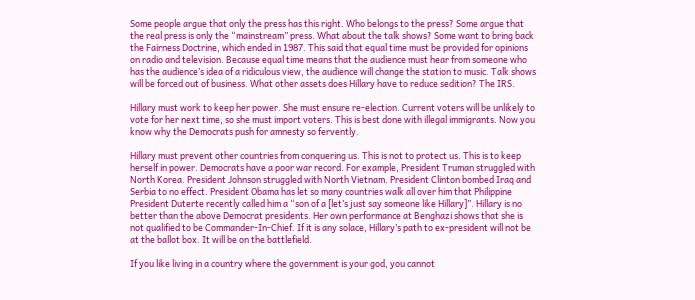Some people argue that only the press has this right. Who belongs to the press? Some argue that the real press is only the “mainstream” press. What about the talk shows? Some want to bring back the Fairness Doctrine, which ended in 1987. This said that equal time must be provided for opinions on radio and television. Because equal time means that the audience must hear from someone who has the audience’s idea of a ridiculous view, the audience will change the station to music. Talk shows will be forced out of business. What other assets does Hillary have to reduce sedition? The IRS.

Hillary must work to keep her power. She must ensure re-election. Current voters will be unlikely to vote for her next time, so she must import voters. This is best done with illegal immigrants. Now you know why the Democrats push for amnesty so fervently.

Hillary must prevent other countries from conquering us. This is not to protect us. This is to keep herself in power. Democrats have a poor war record. For example, President Truman struggled with North Korea. President Johnson struggled with North Vietnam. President Clinton bombed Iraq and Serbia to no effect. President Obama has let so many countries walk all over him that Philippine President Duterte recently called him a “son of a [let’s just say someone like Hillary]”. Hillary is no better than the above Democrat presidents. Her own performance at Benghazi shows that she is not qualified to be Commander-In-Chief. If it is any solace, Hillary’s path to ex-president will not be at the ballot box. It will be on the battlefield.

If you like living in a country where the government is your god, you cannot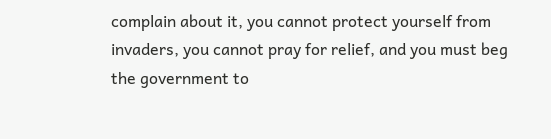complain about it, you cannot protect yourself from invaders, you cannot pray for relief, and you must beg the government to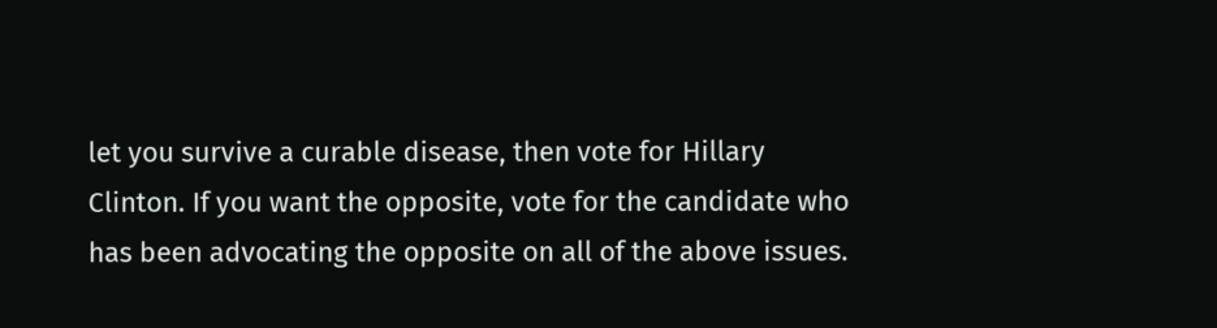let you survive a curable disease, then vote for Hillary Clinton. If you want the opposite, vote for the candidate who has been advocating the opposite on all of the above issues.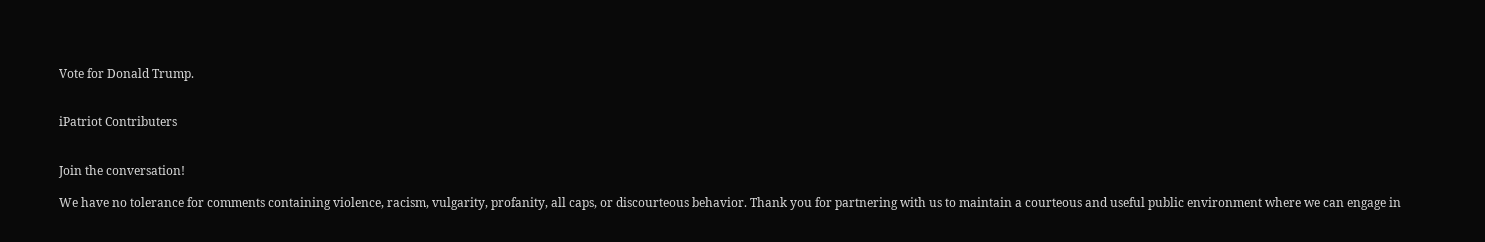Vote for Donald Trump.


iPatriot Contributers


Join the conversation!

We have no tolerance for comments containing violence, racism, vulgarity, profanity, all caps, or discourteous behavior. Thank you for partnering with us to maintain a courteous and useful public environment where we can engage in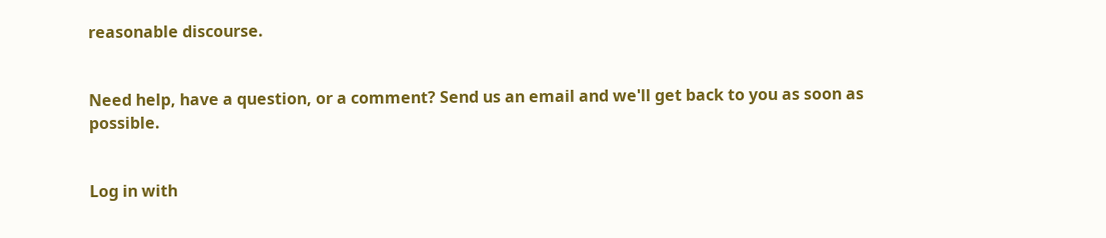reasonable discourse.


Need help, have a question, or a comment? Send us an email and we'll get back to you as soon as possible.


Log in with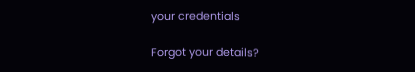your credentials

Forgot your details?